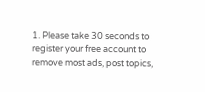1. Please take 30 seconds to register your free account to remove most ads, post topics,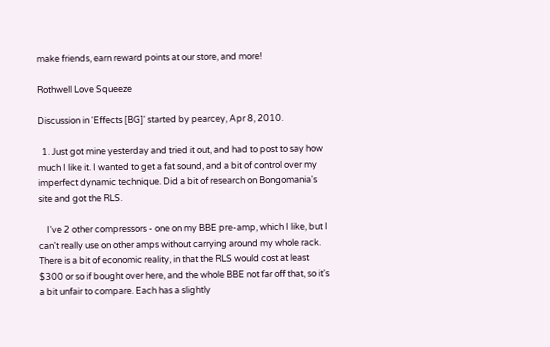make friends, earn reward points at our store, and more!

Rothwell Love Squeeze

Discussion in 'Effects [BG]' started by pearcey, Apr 8, 2010.

  1. Just got mine yesterday and tried it out, and had to post to say how much I like it. I wanted to get a fat sound, and a bit of control over my imperfect dynamic technique. Did a bit of research on Bongomania's site and got the RLS.

    I've 2 other compressors - one on my BBE pre-amp, which I like, but I can't really use on other amps without carrying around my whole rack. There is a bit of economic reality, in that the RLS would cost at least $300 or so if bought over here, and the whole BBE not far off that, so it's a bit unfair to compare. Each has a slightly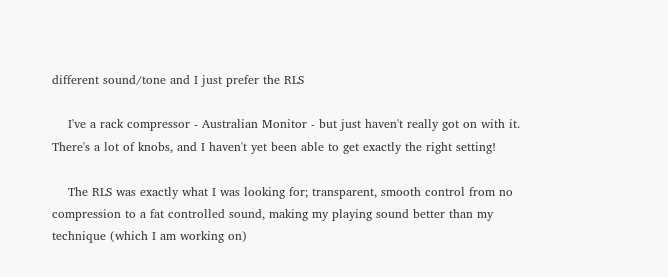different sound/tone and I just prefer the RLS

    I've a rack compressor - Australian Monitor - but just haven't really got on with it. There's a lot of knobs, and I haven't yet been able to get exactly the right setting!

    The RLS was exactly what I was looking for; transparent, smooth control from no compression to a fat controlled sound, making my playing sound better than my technique (which I am working on)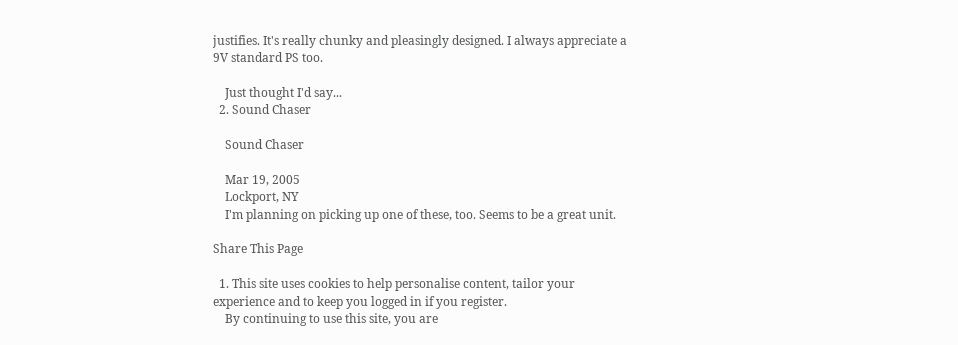justifies. It's really chunky and pleasingly designed. I always appreciate a 9V standard PS too.

    Just thought I'd say...
  2. Sound Chaser

    Sound Chaser

    Mar 19, 2005
    Lockport, NY
    I'm planning on picking up one of these, too. Seems to be a great unit.

Share This Page

  1. This site uses cookies to help personalise content, tailor your experience and to keep you logged in if you register.
    By continuing to use this site, you are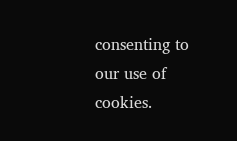consenting to our use of cookies.